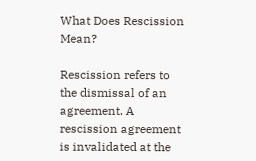What Does Rescission Mean?

Rescission refers to the dismissal of an agreement. A rescission agreement is invalidated at the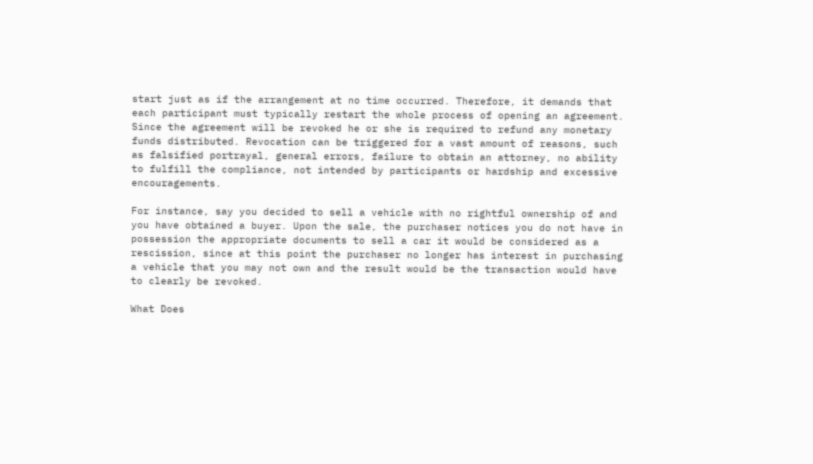start just as if the arrangement at no time occurred. Therefore, it demands that each participant must typically restart the whole process of opening an agreement. Since the agreement will be revoked he or she is required to refund any monetary funds distributed. Revocation can be triggered for a vast amount of reasons, such as falsified portrayal, general errors, failure to obtain an attorney, no ability to fulfill the compliance, not intended by participants or hardship and excessive encouragements.

For instance, say you decided to sell a vehicle with no rightful ownership of and you have obtained a buyer. Upon the sale, the purchaser notices you do not have in possession the appropriate documents to sell a car it would be considered as a rescission, since at this point the purchaser no longer has interest in purchasing a vehicle that you may not own and the result would be the transaction would have to clearly be revoked.

What Does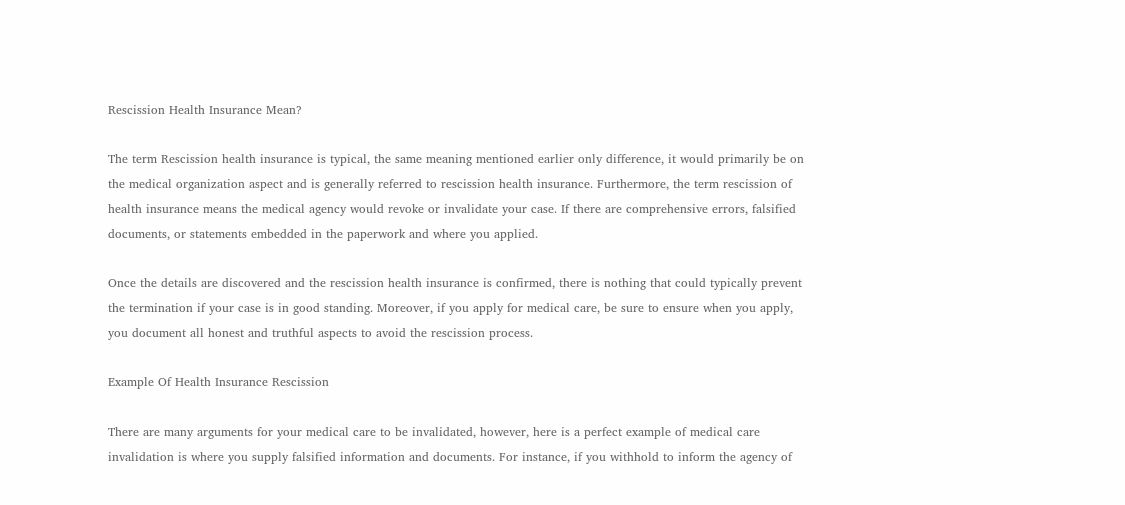Rescission Health Insurance Mean?

The term Rescission health insurance is typical, the same meaning mentioned earlier only difference, it would primarily be on the medical organization aspect and is generally referred to rescission health insurance. Furthermore, the term rescission of health insurance means the medical agency would revoke or invalidate your case. If there are comprehensive errors, falsified documents, or statements embedded in the paperwork and where you applied.

Once the details are discovered and the rescission health insurance is confirmed, there is nothing that could typically prevent the termination if your case is in good standing. Moreover, if you apply for medical care, be sure to ensure when you apply, you document all honest and truthful aspects to avoid the rescission process.

Example Of Health Insurance Rescission

There are many arguments for your medical care to be invalidated, however, here is a perfect example of medical care invalidation is where you supply falsified information and documents. For instance, if you withhold to inform the agency of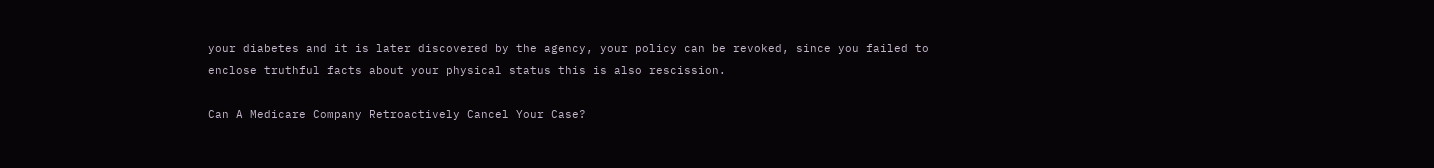your diabetes and it is later discovered by the agency, your policy can be revoked, since you failed to enclose truthful facts about your physical status this is also rescission.

Can A Medicare Company Retroactively Cancel Your Case?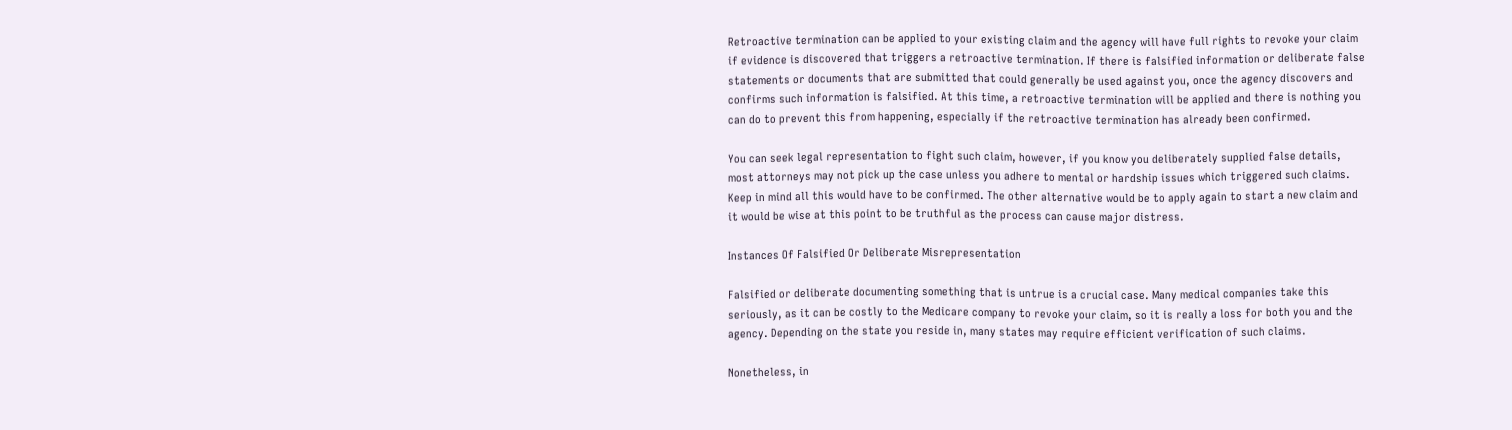Retroactive termination can be applied to your existing claim and the agency will have full rights to revoke your claim if evidence is discovered that triggers a retroactive termination. If there is falsified information or deliberate false statements or documents that are submitted that could generally be used against you, once the agency discovers and confirms such information is falsified. At this time, a retroactive termination will be applied and there is nothing you can do to prevent this from happening, especially if the retroactive termination has already been confirmed.

You can seek legal representation to fight such claim, however, if you know you deliberately supplied false details, most attorneys may not pick up the case unless you adhere to mental or hardship issues which triggered such claims. Keep in mind all this would have to be confirmed. The other alternative would be to apply again to start a new claim and it would be wise at this point to be truthful as the process can cause major distress.

Instances Of Falsified Or Deliberate Misrepresentation

Falsified or deliberate documenting something that is untrue is a crucial case. Many medical companies take this seriously, as it can be costly to the Medicare company to revoke your claim, so it is really a loss for both you and the agency. Depending on the state you reside in, many states may require efficient verification of such claims.

Nonetheless, in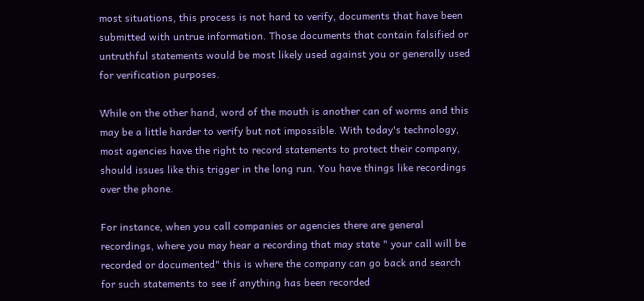most situations, this process is not hard to verify, documents that have been submitted with untrue information. Those documents that contain falsified or untruthful statements would be most likely used against you or generally used for verification purposes.

While on the other hand, word of the mouth is another can of worms and this may be a little harder to verify but not impossible. With today's technology, most agencies have the right to record statements to protect their company, should issues like this trigger in the long run. You have things like recordings over the phone.

For instance, when you call companies or agencies there are general recordings, where you may hear a recording that may state " your call will be recorded or documented" this is where the company can go back and search for such statements to see if anything has been recorded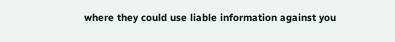where they could use liable information against you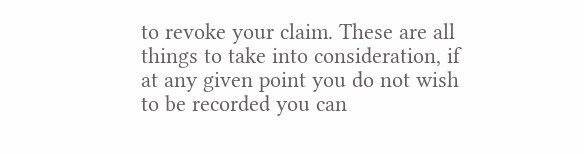to revoke your claim. These are all things to take into consideration, if at any given point you do not wish to be recorded you can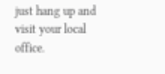just hang up and visit your local office.